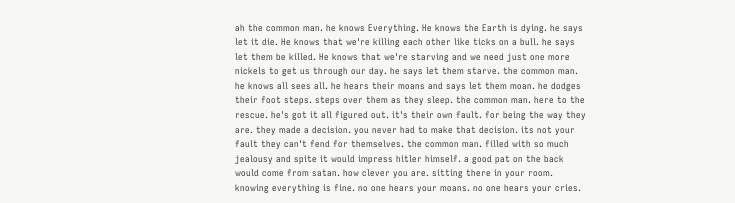ah the common man. he knows Everything. He knows the Earth is dying. he says let it die. He knows that we're killing each other like ticks on a bull. he says let them be killed. He knows that we're starving and we need just one more nickels to get us through our day. he says let them starve. the common man. he knows all sees all. he hears their moans and says let them moan. he dodges their foot steps. steps over them as they sleep. the common man. here to the rescue. he's got it all figured out. it's their own fault. for being the way they are. they made a decision. you never had to make that decision. its not your fault they can't fend for themselves. the common man. filled with so much jealousy and spite it would impress hitler himself. a good pat on the back would come from satan. how clever you are. sitting there in your room. knowing everything is fine. no one hears your moans. no one hears your cries.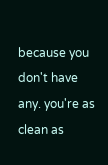because you don't have any. you're as clean as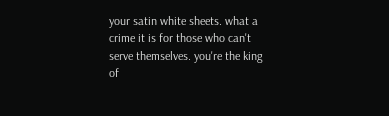your satin white sheets. what a crime it is for those who can't serve themselves. you're the king of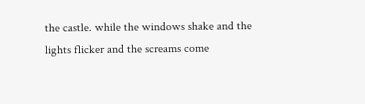the castle. while the windows shake and the lights flicker and the screams come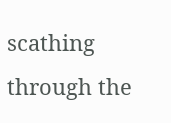scathing through the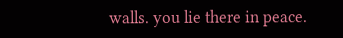walls. you lie there in peace.